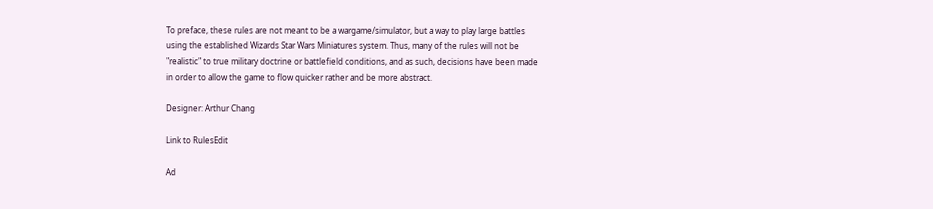To preface, these rules are not meant to be a wargame/simulator, but a way to play large battles using the established Wizards Star Wars Miniatures system. Thus, many of the rules will not be "realistic" to true military doctrine or battlefield conditions, and as such, decisions have been made in order to allow the game to flow quicker rather and be more abstract.

Designer: Arthur Chang

Link to RulesEdit

Ad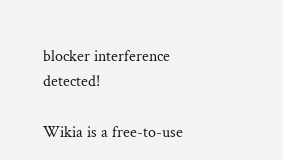blocker interference detected!

Wikia is a free-to-use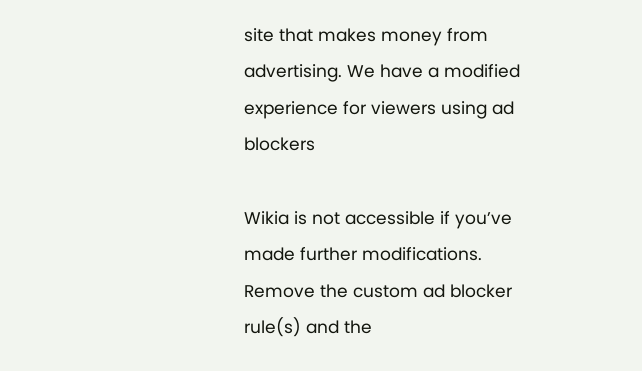site that makes money from advertising. We have a modified experience for viewers using ad blockers

Wikia is not accessible if you’ve made further modifications. Remove the custom ad blocker rule(s) and the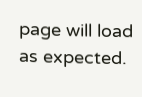page will load as expected.